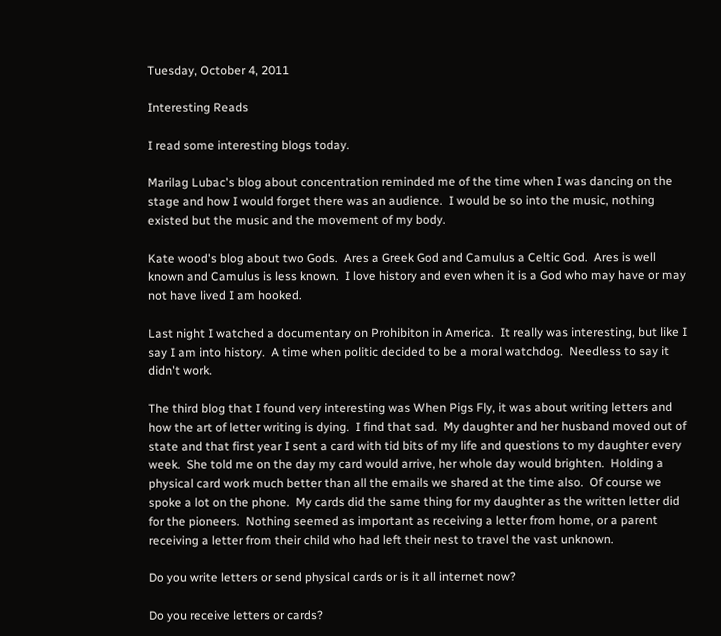Tuesday, October 4, 2011

Interesting Reads

I read some interesting blogs today.

Marilag Lubac's blog about concentration reminded me of the time when I was dancing on the stage and how I would forget there was an audience.  I would be so into the music, nothing existed but the music and the movement of my body.

Kate wood's blog about two Gods.  Ares a Greek God and Camulus a Celtic God.  Ares is well known and Camulus is less known.  I love history and even when it is a God who may have or may not have lived I am hooked.

Last night I watched a documentary on Prohibiton in America.  It really was interesting, but like I say I am into history.  A time when politic decided to be a moral watchdog.  Needless to say it didn't work.

The third blog that I found very interesting was When Pigs Fly, it was about writing letters and how the art of letter writing is dying.  I find that sad.  My daughter and her husband moved out of state and that first year I sent a card with tid bits of my life and questions to my daughter every week.  She told me on the day my card would arrive, her whole day would brighten.  Holding a physical card work much better than all the emails we shared at the time also.  Of course we spoke a lot on the phone.  My cards did the same thing for my daughter as the written letter did for the pioneers.  Nothing seemed as important as receiving a letter from home, or a parent receiving a letter from their child who had left their nest to travel the vast unknown.

Do you write letters or send physical cards or is it all internet now?

Do you receive letters or cards?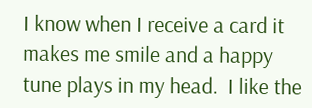I know when I receive a card it makes me smile and a happy tune plays in my head.  I like the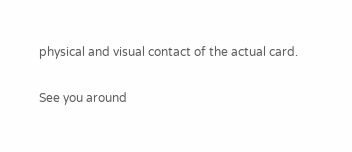physical and visual contact of the actual card.

See you around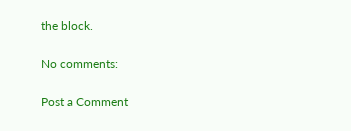the block.

No comments:

Post a Comment